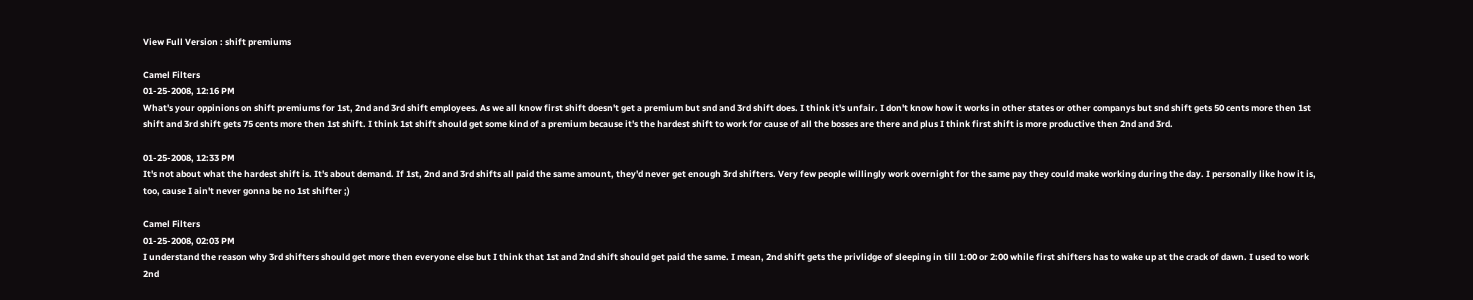View Full Version : shift premiums

Camel Filters
01-25-2008, 12:16 PM
What's your oppinions on shift premiums for 1st, 2nd and 3rd shift employees. As we all know first shift doesn't get a premium but snd and 3rd shift does. I think it's unfair. I don't know how it works in other states or other companys but snd shift gets 50 cents more then 1st shift and 3rd shift gets 75 cents more then 1st shift. I think 1st shift should get some kind of a premium because it's the hardest shift to work for cause of all the bosses are there and plus I think first shift is more productive then 2nd and 3rd.

01-25-2008, 12:33 PM
It's not about what the hardest shift is. It's about demand. If 1st, 2nd and 3rd shifts all paid the same amount, they'd never get enough 3rd shifters. Very few people willingly work overnight for the same pay they could make working during the day. I personally like how it is, too, cause I ain't never gonna be no 1st shifter ;)

Camel Filters
01-25-2008, 02:03 PM
I understand the reason why 3rd shifters should get more then everyone else but I think that 1st and 2nd shift should get paid the same. I mean, 2nd shift gets the privlidge of sleeping in till 1:00 or 2:00 while first shifters has to wake up at the crack of dawn. I used to work 2nd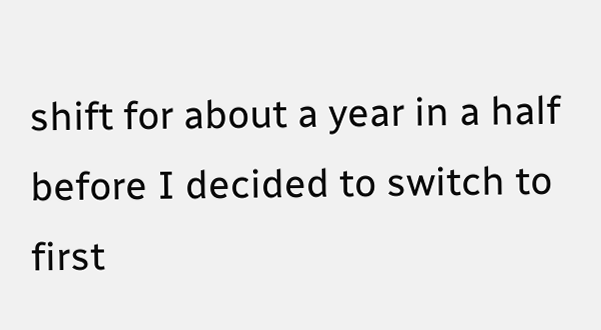shift for about a year in a half before I decided to switch to first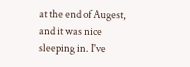at the end of Augest, and it was nice sleeping in. I've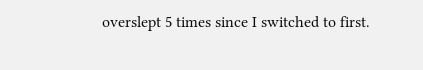overslept 5 times since I switched to first.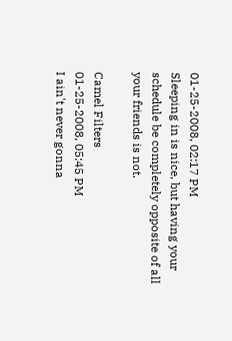01-25-2008, 02:17 PM
Sleeping in is nice, but having your schedule be completely opposite of all your friends is not.

Camel Filters
01-25-2008, 05:45 PM
I ain't never gonna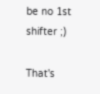be no 1st shifter ;)

That's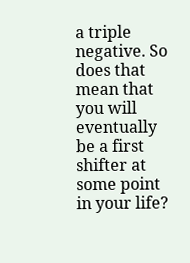a triple negative. So does that mean that you will eventually be a first shifter at some point in your life?